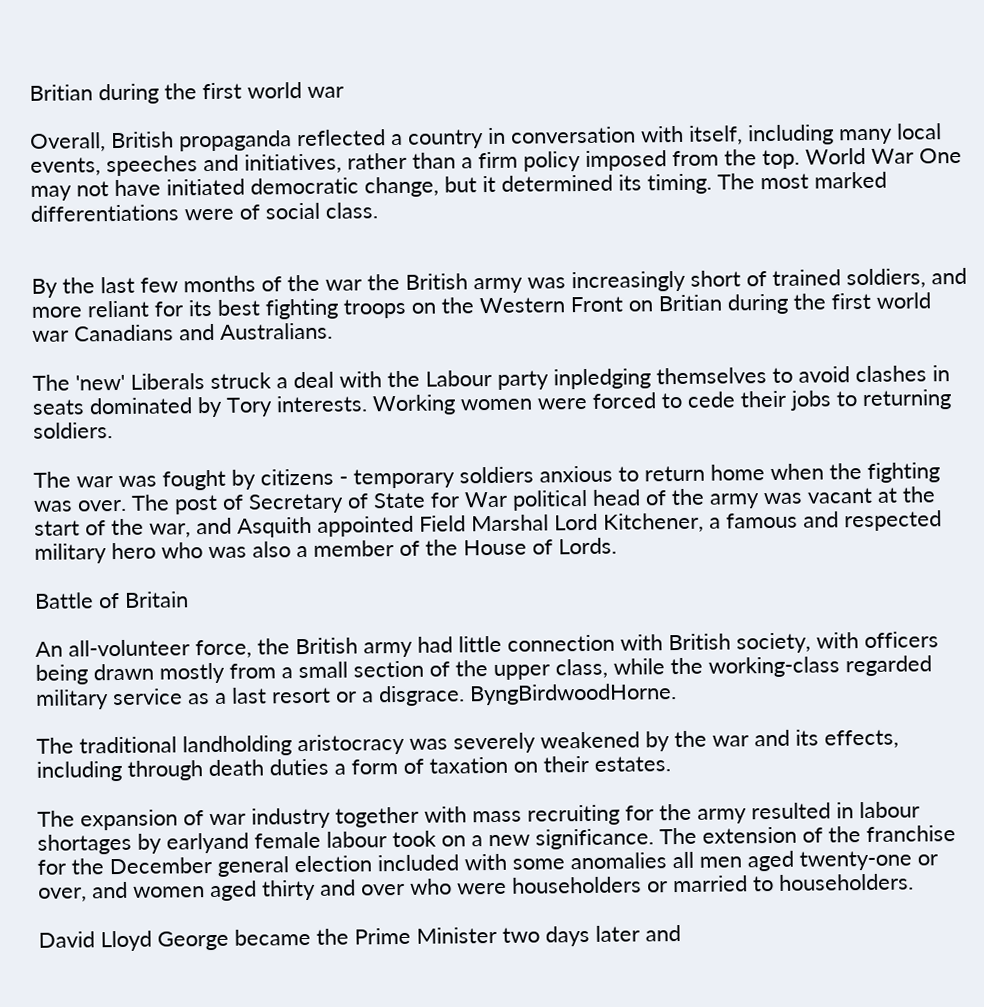Britian during the first world war

Overall, British propaganda reflected a country in conversation with itself, including many local events, speeches and initiatives, rather than a firm policy imposed from the top. World War One may not have initiated democratic change, but it determined its timing. The most marked differentiations were of social class.


By the last few months of the war the British army was increasingly short of trained soldiers, and more reliant for its best fighting troops on the Western Front on Britian during the first world war Canadians and Australians.

The 'new' Liberals struck a deal with the Labour party inpledging themselves to avoid clashes in seats dominated by Tory interests. Working women were forced to cede their jobs to returning soldiers.

The war was fought by citizens - temporary soldiers anxious to return home when the fighting was over. The post of Secretary of State for War political head of the army was vacant at the start of the war, and Asquith appointed Field Marshal Lord Kitchener, a famous and respected military hero who was also a member of the House of Lords.

Battle of Britain

An all-volunteer force, the British army had little connection with British society, with officers being drawn mostly from a small section of the upper class, while the working-class regarded military service as a last resort or a disgrace. ByngBirdwoodHorne.

The traditional landholding aristocracy was severely weakened by the war and its effects, including through death duties a form of taxation on their estates.

The expansion of war industry together with mass recruiting for the army resulted in labour shortages by earlyand female labour took on a new significance. The extension of the franchise for the December general election included with some anomalies all men aged twenty-one or over, and women aged thirty and over who were householders or married to householders.

David Lloyd George became the Prime Minister two days later and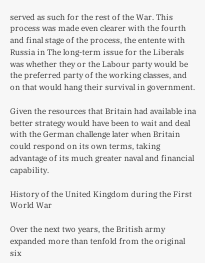served as such for the rest of the War. This process was made even clearer with the fourth and final stage of the process, the entente with Russia in The long-term issue for the Liberals was whether they or the Labour party would be the preferred party of the working classes, and on that would hang their survival in government.

Given the resources that Britain had available ina better strategy would have been to wait and deal with the German challenge later when Britain could respond on its own terms, taking advantage of its much greater naval and financial capability.

History of the United Kingdom during the First World War

Over the next two years, the British army expanded more than tenfold from the original six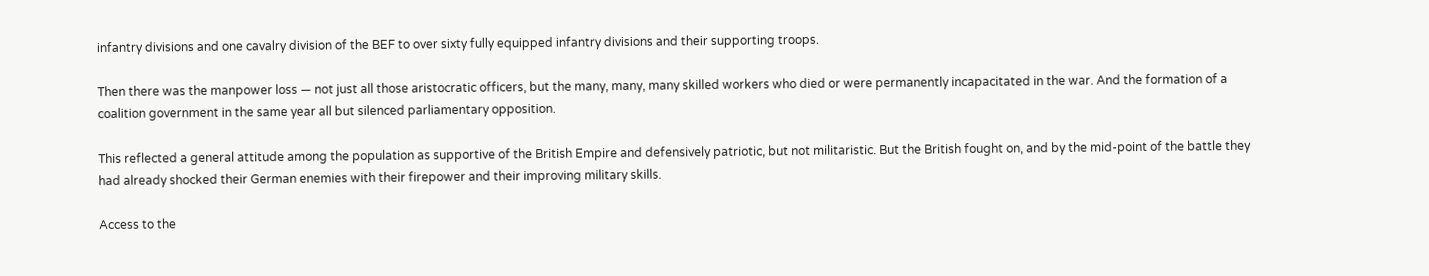infantry divisions and one cavalry division of the BEF to over sixty fully equipped infantry divisions and their supporting troops.

Then there was the manpower loss — not just all those aristocratic officers, but the many, many, many skilled workers who died or were permanently incapacitated in the war. And the formation of a coalition government in the same year all but silenced parliamentary opposition.

This reflected a general attitude among the population as supportive of the British Empire and defensively patriotic, but not militaristic. But the British fought on, and by the mid-point of the battle they had already shocked their German enemies with their firepower and their improving military skills.

Access to the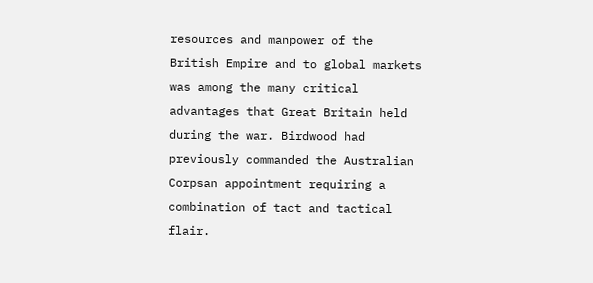resources and manpower of the British Empire and to global markets was among the many critical advantages that Great Britain held during the war. Birdwood had previously commanded the Australian Corpsan appointment requiring a combination of tact and tactical flair.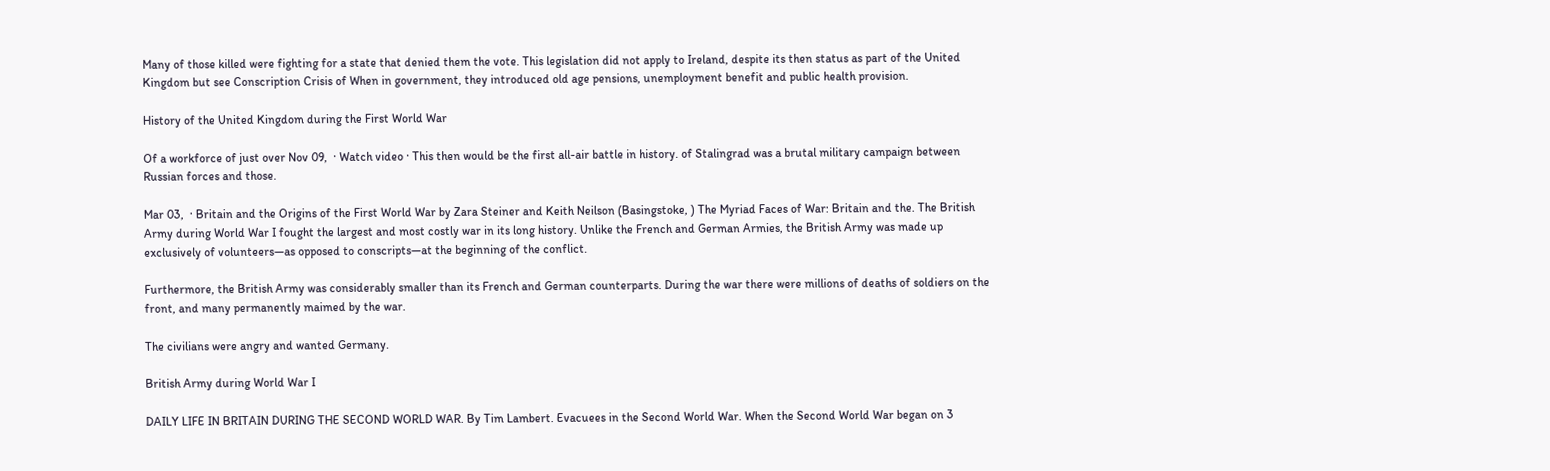Many of those killed were fighting for a state that denied them the vote. This legislation did not apply to Ireland, despite its then status as part of the United Kingdom but see Conscription Crisis of When in government, they introduced old age pensions, unemployment benefit and public health provision.

History of the United Kingdom during the First World War

Of a workforce of just over Nov 09,  · Watch video · This then would be the first all-air battle in history. of Stalingrad was a brutal military campaign between Russian forces and those.

Mar 03,  · Britain and the Origins of the First World War by Zara Steiner and Keith Neilson (Basingstoke, ) The Myriad Faces of War: Britain and the. The British Army during World War I fought the largest and most costly war in its long history. Unlike the French and German Armies, the British Army was made up exclusively of volunteers—as opposed to conscripts—at the beginning of the conflict.

Furthermore, the British Army was considerably smaller than its French and German counterparts. During the war there were millions of deaths of soldiers on the front, and many permanently maimed by the war.

The civilians were angry and wanted Germany.

British Army during World War I

DAILY LIFE IN BRITAIN DURING THE SECOND WORLD WAR. By Tim Lambert. Evacuees in the Second World War. When the Second World War began on 3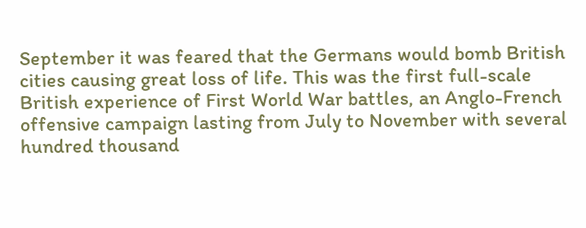September it was feared that the Germans would bomb British cities causing great loss of life. This was the first full-scale British experience of First World War battles, an Anglo-French offensive campaign lasting from July to November with several hundred thousand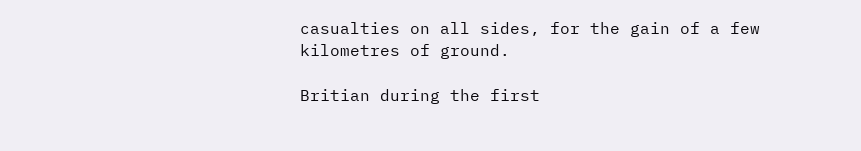casualties on all sides, for the gain of a few kilometres of ground.

Britian during the first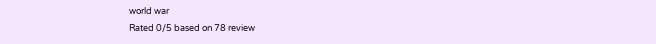world war
Rated 0/5 based on 78 review